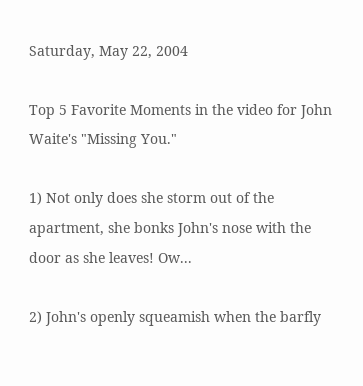Saturday, May 22, 2004

Top 5 Favorite Moments in the video for John Waite's "Missing You."

1) Not only does she storm out of the apartment, she bonks John's nose with the door as she leaves! Ow...

2) John's openly squeamish when the barfly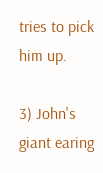tries to pick him up.

3) John's giant earing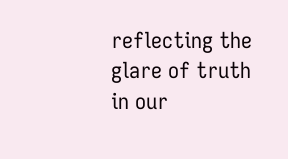reflecting the glare of truth in our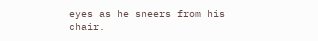eyes as he sneers from his chair.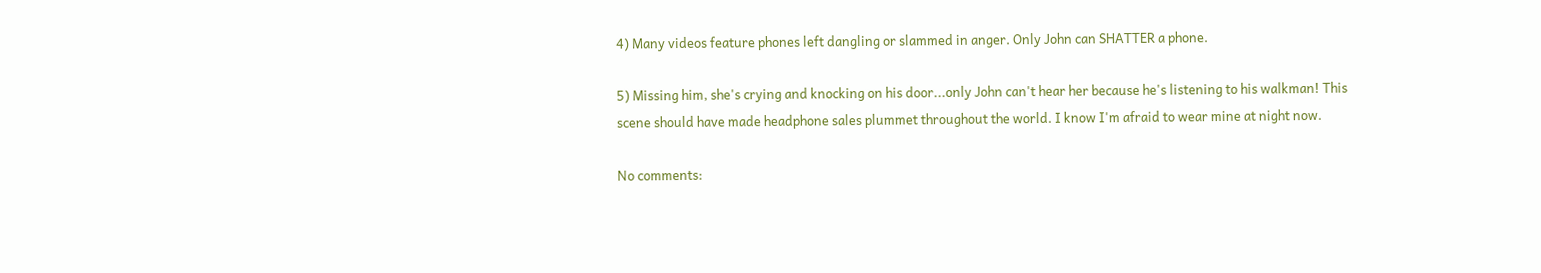4) Many videos feature phones left dangling or slammed in anger. Only John can SHATTER a phone.

5) Missing him, she's crying and knocking on his door...only John can't hear her because he's listening to his walkman! This scene should have made headphone sales plummet throughout the world. I know I'm afraid to wear mine at night now.

No comments: